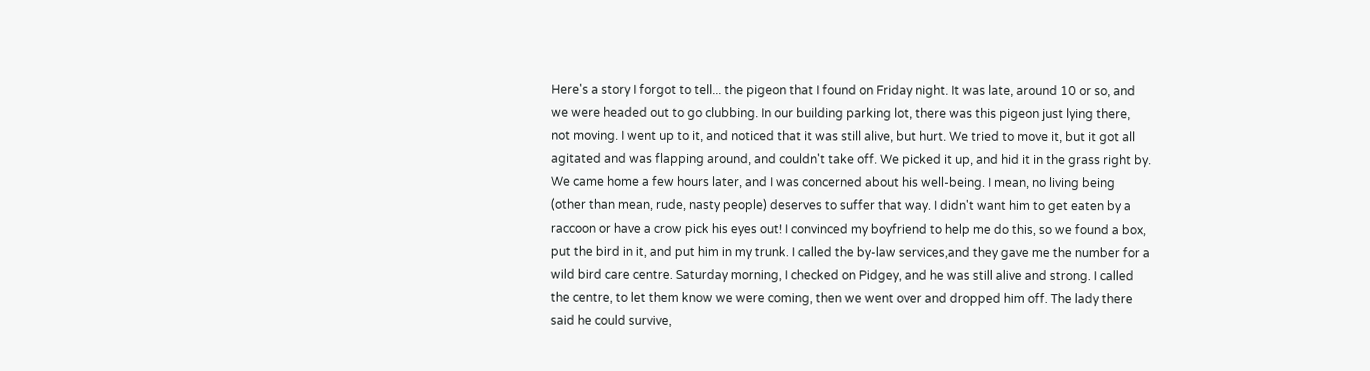Here's a story I forgot to tell... the pigeon that I found on Friday night. It was late, around 10 or so, and we were headed out to go clubbing. In our building parking lot, there was this pigeon just lying there, not moving. I went up to it, and noticed that it was still alive, but hurt. We tried to move it, but it got all agitated and was flapping around, and couldn't take off. We picked it up, and hid it in the grass right by. We came home a few hours later, and I was concerned about his well-being. I mean, no living being (other than mean, rude, nasty people) deserves to suffer that way. I didn't want him to get eaten by a raccoon or have a crow pick his eyes out! I convinced my boyfriend to help me do this, so we found a box, put the bird in it, and put him in my trunk. I called the by-law services,and they gave me the number for a wild bird care centre. Saturday morning, I checked on Pidgey, and he was still alive and strong. I called the centre, to let them know we were coming, then we went over and dropped him off. The lady there said he could survive,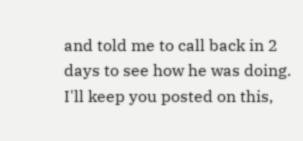and told me to call back in 2 days to see how he was doing. I'll keep you posted on this,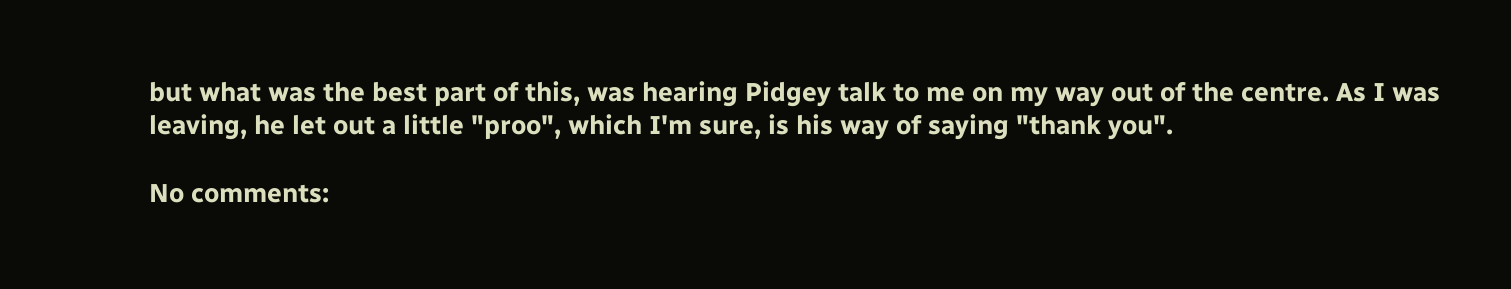but what was the best part of this, was hearing Pidgey talk to me on my way out of the centre. As I was leaving, he let out a little "proo", which I'm sure, is his way of saying "thank you".

No comments: